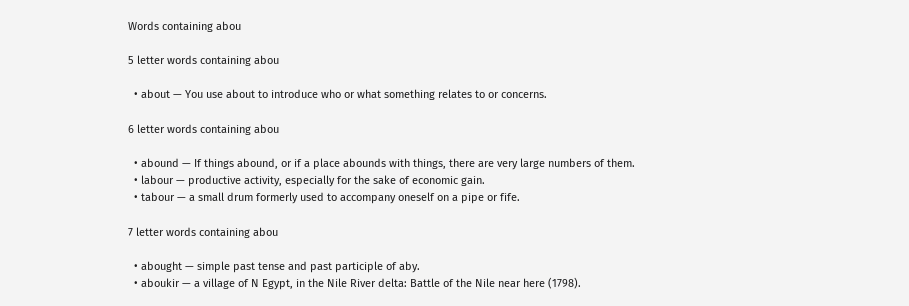Words containing abou

5 letter words containing abou

  • about — You use about to introduce who or what something relates to or concerns.

6 letter words containing abou

  • abound — If things abound, or if a place abounds with things, there are very large numbers of them.
  • labour — productive activity, especially for the sake of economic gain.
  • tabour — a small drum formerly used to accompany oneself on a pipe or fife.

7 letter words containing abou

  • abought — simple past tense and past participle of aby.
  • aboukir — a village of N Egypt, in the Nile River delta: Battle of the Nile near here (1798).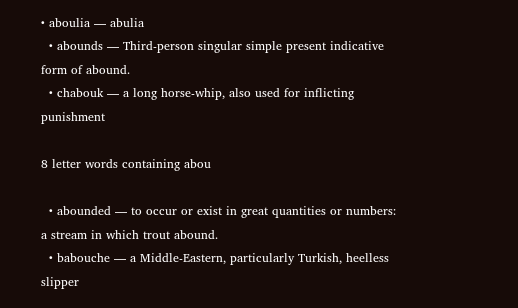• aboulia — abulia
  • abounds — Third-person singular simple present indicative form of abound.
  • chabouk — a long horse-whip, also used for inflicting punishment

8 letter words containing abou

  • abounded — to occur or exist in great quantities or numbers: a stream in which trout abound.
  • babouche — a Middle-Eastern, particularly Turkish, heelless slipper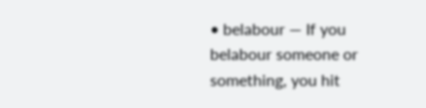• belabour — If you belabour someone or something, you hit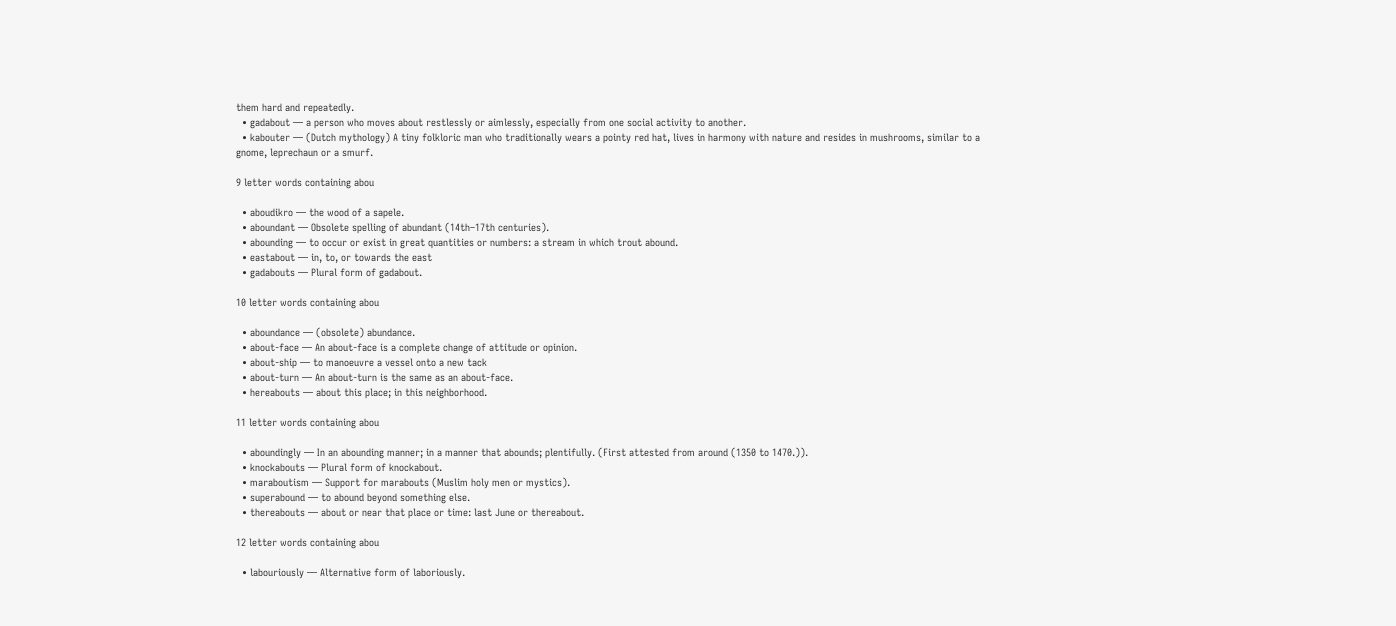them hard and repeatedly.
  • gadabout — a person who moves about restlessly or aimlessly, especially from one social activity to another.
  • kabouter — (Dutch mythology) A tiny folkloric man who traditionally wears a pointy red hat, lives in harmony with nature and resides in mushrooms, similar to a gnome, leprechaun or a smurf.

9 letter words containing abou

  • aboudikro — the wood of a sapele.
  • aboundant — Obsolete spelling of abundant (14th–17th centuries).
  • abounding — to occur or exist in great quantities or numbers: a stream in which trout abound.
  • eastabout — in, to, or towards the east
  • gadabouts — Plural form of gadabout.

10 letter words containing abou

  • aboundance — (obsolete) abundance.
  • about-face — An about-face is a complete change of attitude or opinion.
  • about-ship — to manoeuvre a vessel onto a new tack
  • about-turn — An about-turn is the same as an about-face.
  • hereabouts — about this place; in this neighborhood.

11 letter words containing abou

  • aboundingly — In an abounding manner; in a manner that abounds; plentifully. (First attested from around (1350 to 1470.)).
  • knockabouts — Plural form of knockabout.
  • maraboutism — Support for marabouts (Muslim holy men or mystics).
  • superabound — to abound beyond something else.
  • thereabouts — about or near that place or time: last June or thereabout.

12 letter words containing abou

  • labouriously — Alternative form of laboriously.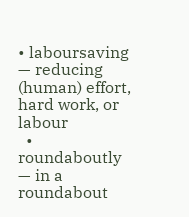• laboursaving — reducing (human) effort, hard work, or labour
  • roundaboutly — in a roundabout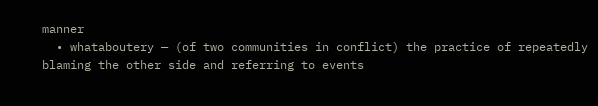manner
  • whataboutery — (of two communities in conflict) the practice of repeatedly blaming the other side and referring to events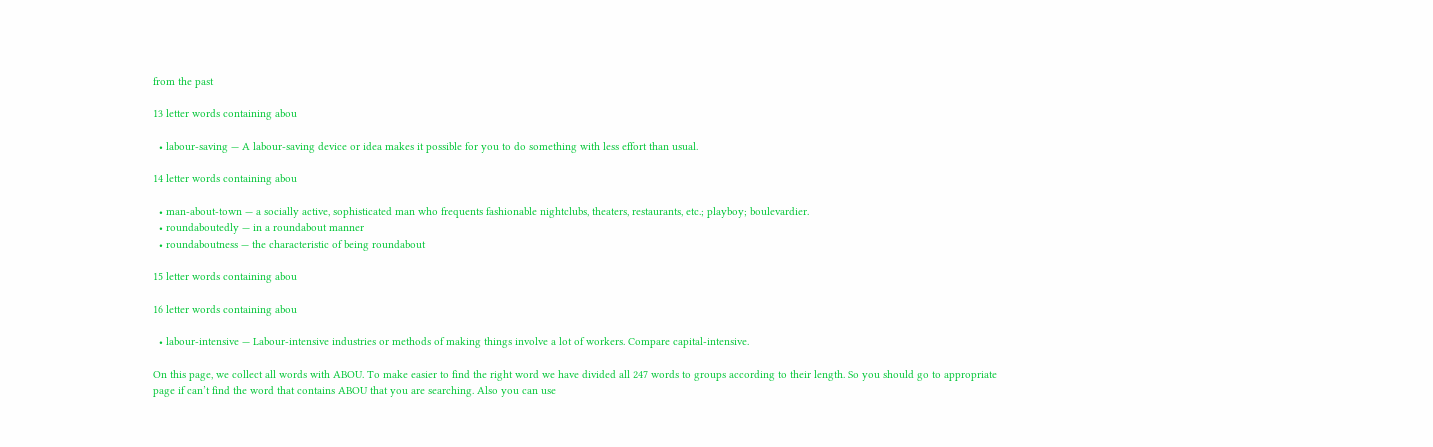from the past

13 letter words containing abou

  • labour-saving — A labour-saving device or idea makes it possible for you to do something with less effort than usual.

14 letter words containing abou

  • man-about-town — a socially active, sophisticated man who frequents fashionable nightclubs, theaters, restaurants, etc.; playboy; boulevardier.
  • roundaboutedly — in a roundabout manner
  • roundaboutness — the characteristic of being roundabout

15 letter words containing abou

16 letter words containing abou

  • labour-intensive — Labour-intensive industries or methods of making things involve a lot of workers. Compare capital-intensive.

On this page, we collect all words with ABOU. To make easier to find the right word we have divided all 247 words to groups according to their length. So you should go to appropriate page if can’t find the word that contains ABOU that you are searching. Also you can use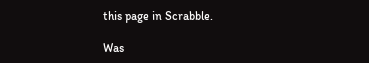this page in Scrabble.

Was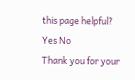this page helpful?
Yes No
Thank you for your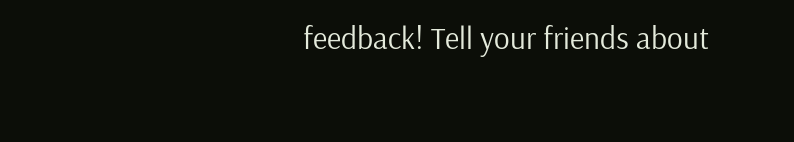feedback! Tell your friends about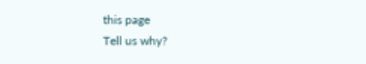this page
Tell us why?